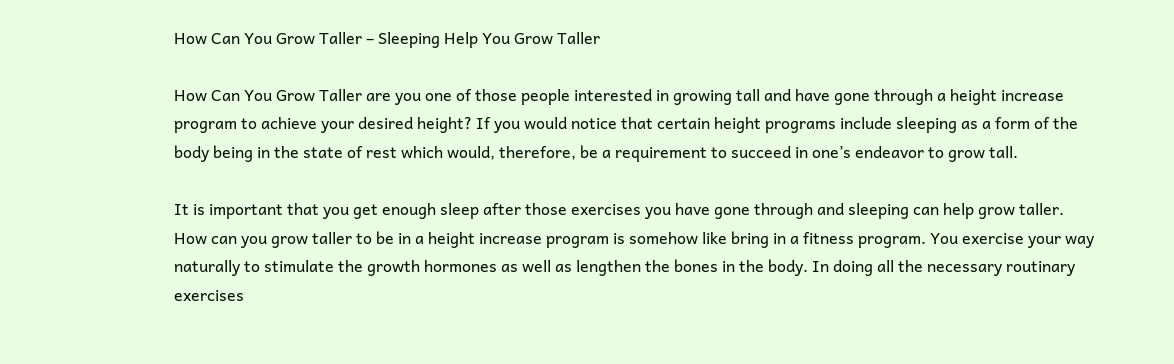How Can You Grow Taller – Sleeping Help You Grow Taller

How Can You Grow Taller are you one of those people interested in growing tall and have gone through a height increase program to achieve your desired height? If you would notice that certain height programs include sleeping as a form of the body being in the state of rest which would, therefore, be a requirement to succeed in one’s endeavor to grow tall.

It is important that you get enough sleep after those exercises you have gone through and sleeping can help grow taller. How can you grow taller to be in a height increase program is somehow like bring in a fitness program. You exercise your way naturally to stimulate the growth hormones as well as lengthen the bones in the body. In doing all the necessary routinary exercises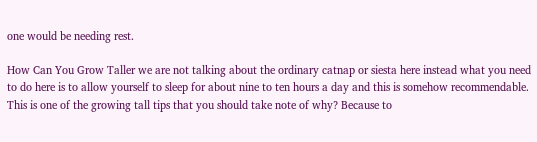one would be needing rest.

How Can You Grow Taller we are not talking about the ordinary catnap or siesta here instead what you need to do here is to allow yourself to sleep for about nine to ten hours a day and this is somehow recommendable. This is one of the growing tall tips that you should take note of why? Because to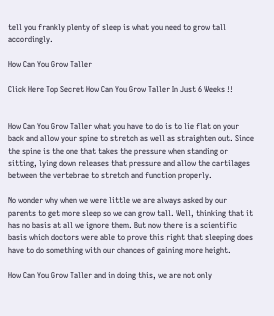tell you frankly plenty of sleep is what you need to grow tall accordingly.

How Can You Grow Taller

Click Here Top Secret How Can You Grow Taller In Just 6 Weeks !!


How Can You Grow Taller what you have to do is to lie flat on your back and allow your spine to stretch as well as straighten out. Since the spine is the one that takes the pressure when standing or sitting, lying down releases that pressure and allow the cartilages between the vertebrae to stretch and function properly.

No wonder why when we were little we are always asked by our parents to get more sleep so we can grow tall. Well, thinking that it has no basis at all we ignore them. But now there is a scientific basis which doctors were able to prove this right that sleeping does have to do something with our chances of gaining more height.

How Can You Grow Taller and in doing this, we are not only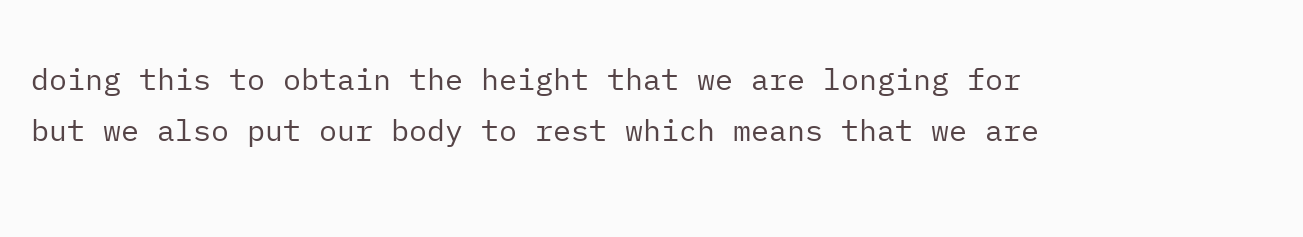doing this to obtain the height that we are longing for but we also put our body to rest which means that we are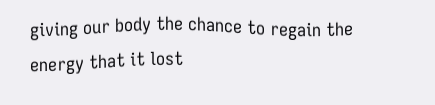giving our body the chance to regain the energy that it lost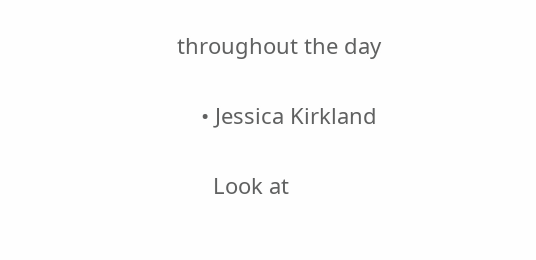throughout the day

    • Jessica Kirkland

      Look at